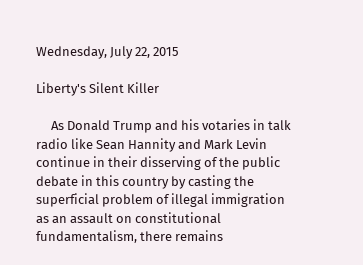Wednesday, July 22, 2015

Liberty's Silent Killer

     As Donald Trump and his votaries in talk radio like Sean Hannity and Mark Levin continue in their disserving of the public debate in this country by casting the superficial problem of illegal immigration as an assault on constitutional fundamentalism, there remains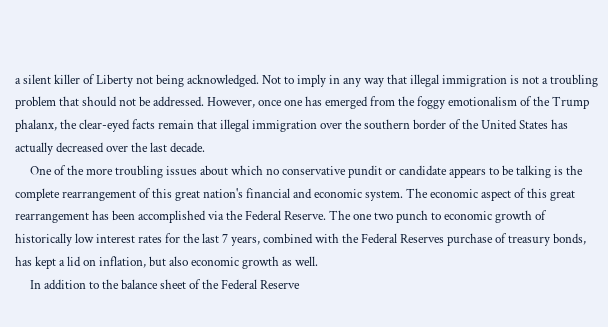a silent killer of Liberty not being acknowledged. Not to imply in any way that illegal immigration is not a troubling problem that should not be addressed. However, once one has emerged from the foggy emotionalism of the Trump phalanx, the clear-eyed facts remain that illegal immigration over the southern border of the United States has actually decreased over the last decade.
     One of the more troubling issues about which no conservative pundit or candidate appears to be talking is the complete rearrangement of this great nation's financial and economic system. The economic aspect of this great rearrangement has been accomplished via the Federal Reserve. The one two punch to economic growth of historically low interest rates for the last 7 years, combined with the Federal Reserves purchase of treasury bonds, has kept a lid on inflation, but also economic growth as well.
     In addition to the balance sheet of the Federal Reserve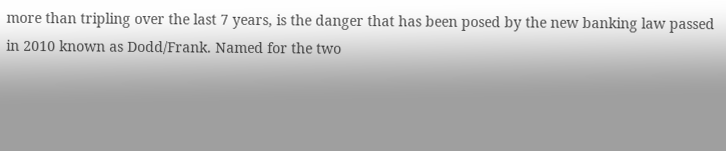more than tripling over the last 7 years, is the danger that has been posed by the new banking law passed in 2010 known as Dodd/Frank. Named for the two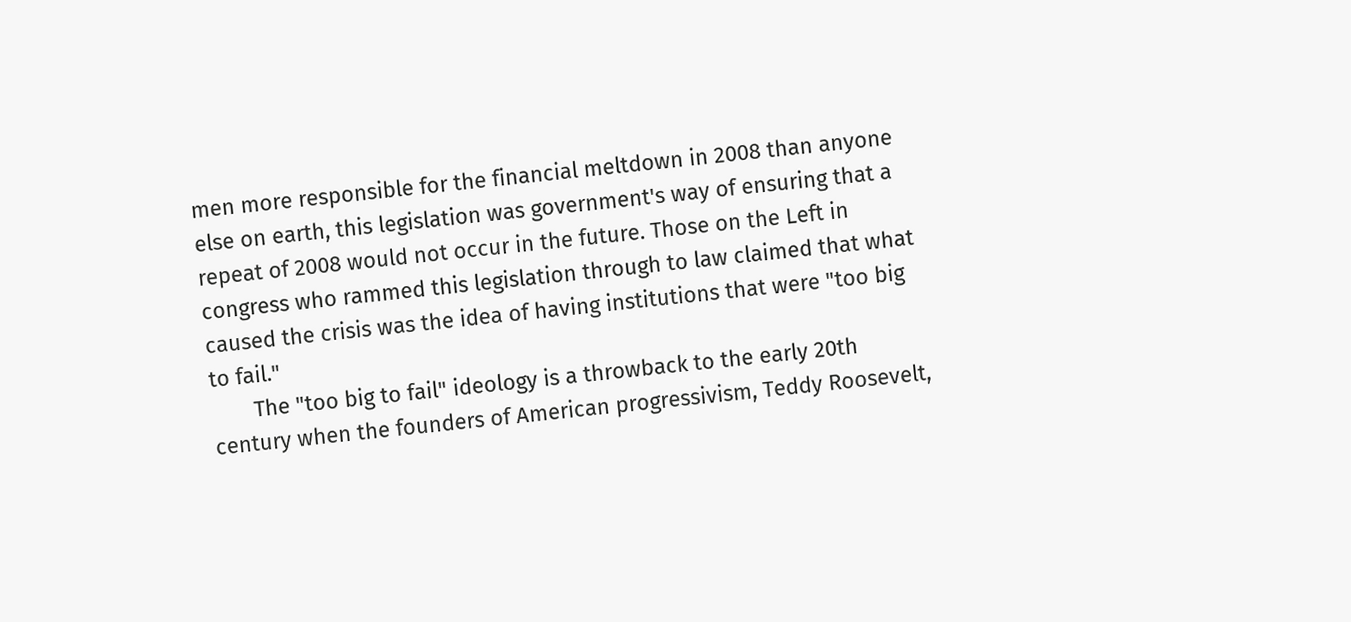men more responsible for the financial meltdown in 2008 than anyone else on earth, this legislation was government's way of ensuring that a repeat of 2008 would not occur in the future. Those on the Left in congress who rammed this legislation through to law claimed that what caused the crisis was the idea of having institutions that were "too big to fail."
       The "too big to fail" ideology is a throwback to the early 20th century when the founders of American progressivism, Teddy Roosevelt,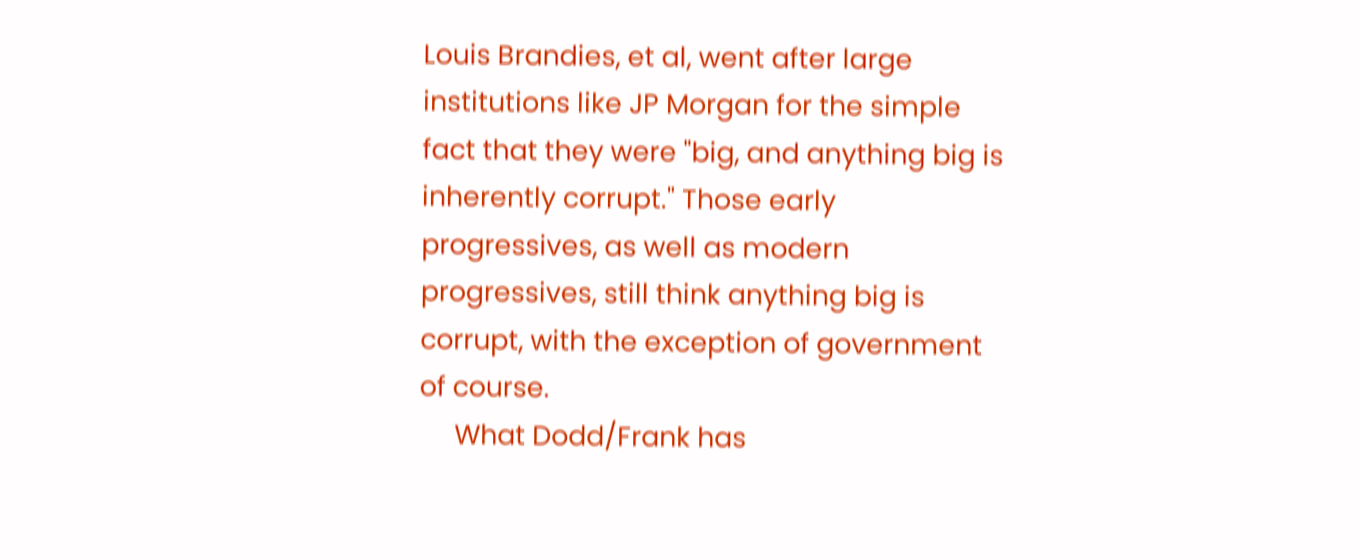Louis Brandies, et al, went after large institutions like JP Morgan for the simple fact that they were "big, and anything big is inherently corrupt." Those early progressives, as well as modern progressives, still think anything big is corrupt, with the exception of government of course.
     What Dodd/Frank has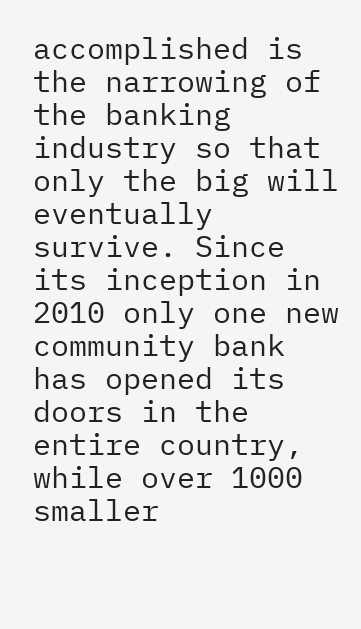accomplished is the narrowing of the banking industry so that only the big will eventually survive. Since its inception in 2010 only one new community bank has opened its doors in the entire country, while over 1000 smaller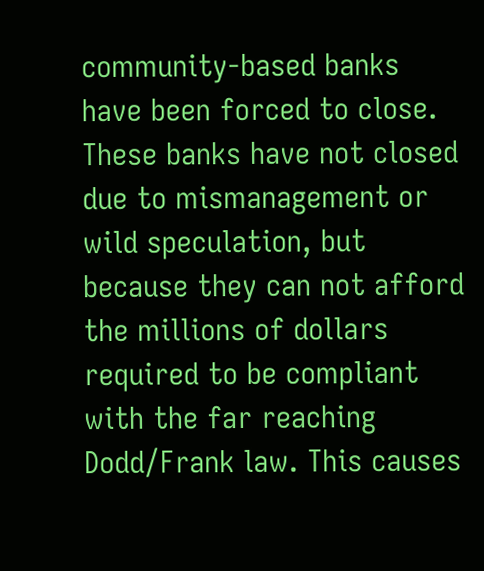community-based banks have been forced to close. These banks have not closed due to mismanagement or wild speculation, but because they can not afford the millions of dollars required to be compliant with the far reaching Dodd/Frank law. This causes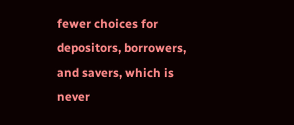fewer choices for depositors, borrowers, and savers, which is never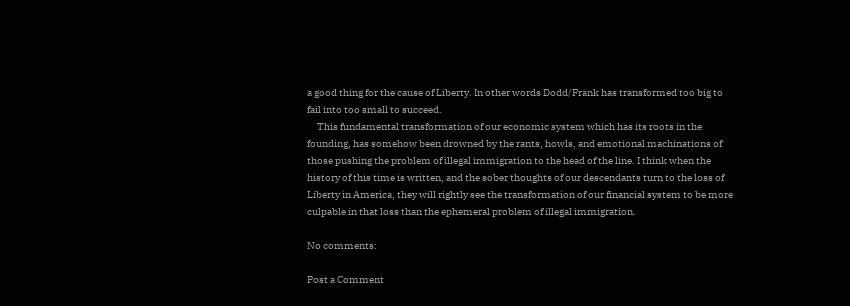a good thing for the cause of Liberty. In other words Dodd/Frank has transformed too big to fail into too small to succeed.
     This fundamental transformation of our economic system which has its roots in the founding, has somehow been drowned by the rants, howls, and emotional machinations of those pushing the problem of illegal immigration to the head of the line. I think when the history of this time is written, and the sober thoughts of our descendants turn to the loss of Liberty in America, they will rightly see the transformation of our financial system to be more culpable in that loss than the ephemeral problem of illegal immigration.

No comments:

Post a Comment